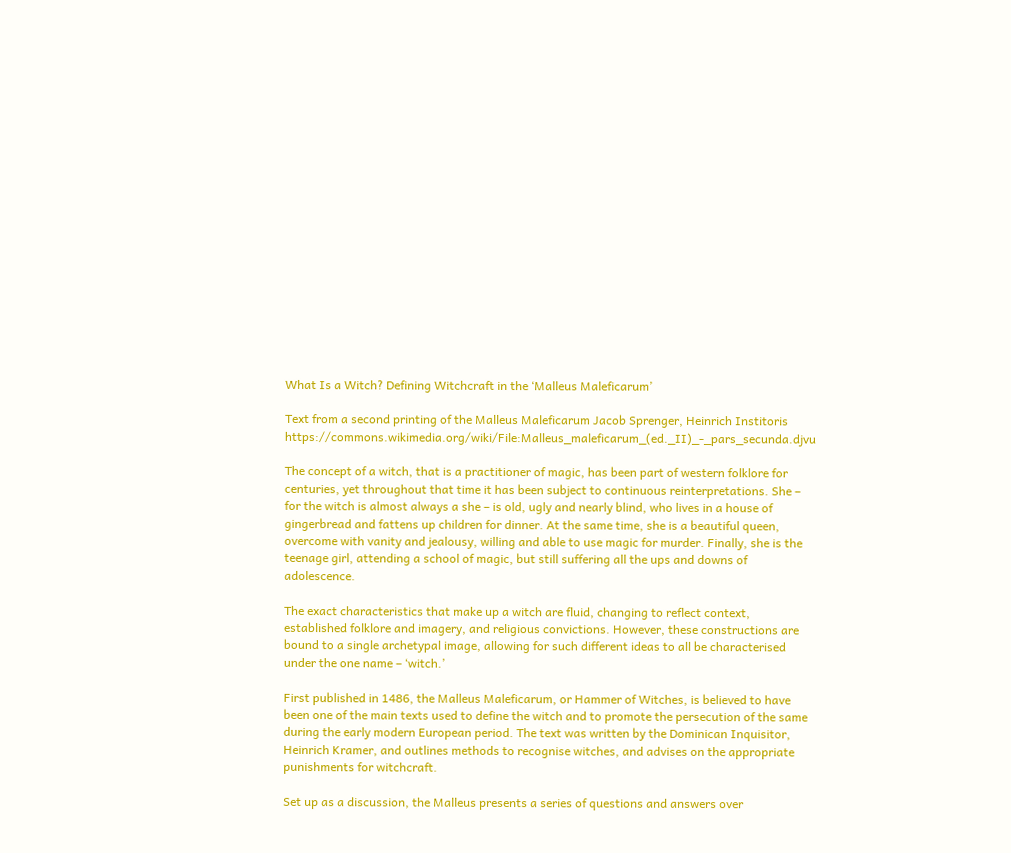What Is a Witch? Defining Witchcraft in the ‘Malleus Maleficarum’

Text from a second printing of the Malleus Maleficarum Jacob Sprenger, Heinrich Institoris https://commons.wikimedia.org/wiki/File:Malleus_maleficarum_(ed._II)_-_pars_secunda.djvu

The concept of a witch, that is a practitioner of magic, has been part of western folklore for centuries, yet throughout that time it has been subject to continuous reinterpretations. She – for the witch is almost always a she – is old, ugly and nearly blind, who lives in a house of gingerbread and fattens up children for dinner. At the same time, she is a beautiful queen, overcome with vanity and jealousy, willing and able to use magic for murder. Finally, she is the teenage girl, attending a school of magic, but still suffering all the ups and downs of adolescence.

The exact characteristics that make up a witch are fluid, changing to reflect context, established folklore and imagery, and religious convictions. However, these constructions are bound to a single archetypal image, allowing for such different ideas to all be characterised under the one name – ‘witch.’

First published in 1486, the Malleus Maleficarum, or Hammer of Witches, is believed to have been one of the main texts used to define the witch and to promote the persecution of the same during the early modern European period. The text was written by the Dominican Inquisitor, Heinrich Kramer, and outlines methods to recognise witches, and advises on the appropriate punishments for witchcraft.

Set up as a discussion, the Malleus presents a series of questions and answers over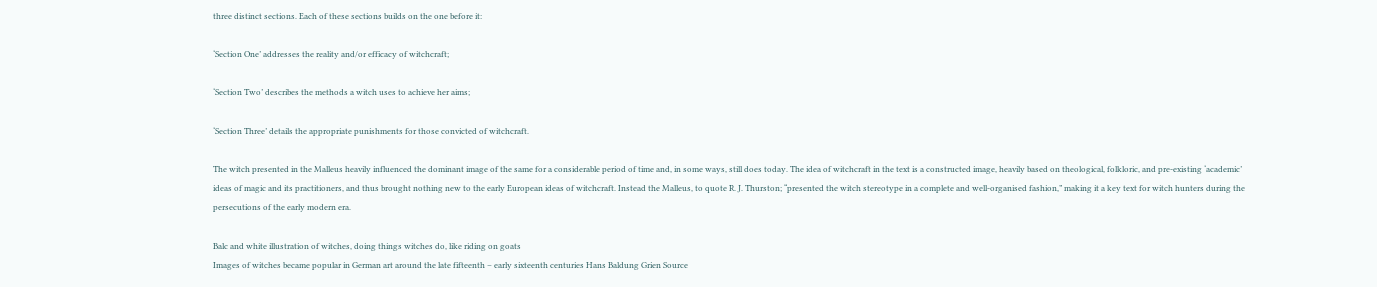three distinct sections. Each of these sections builds on the one before it:

‘Section One’ addresses the reality and/or efficacy of witchcraft;

‘Section Two’ describes the methods a witch uses to achieve her aims;

‘Section Three’ details the appropriate punishments for those convicted of witchcraft.

The witch presented in the Malleus heavily influenced the dominant image of the same for a considerable period of time and, in some ways, still does today. The idea of witchcraft in the text is a constructed image, heavily based on theological, folkloric, and pre-existing ‘academic’ ideas of magic and its practitioners, and thus brought nothing new to the early European ideas of witchcraft. Instead the Malleus, to quote R. J. Thurston; “presented the witch stereotype in a complete and well-organised fashion,” making it a key text for witch hunters during the persecutions of the early modern era.

Balc and white illustration of witches, doing things witches do, like riding on goats
Images of witches became popular in German art around the late fifteenth – early sixteenth centuries Hans Baldung Grien Source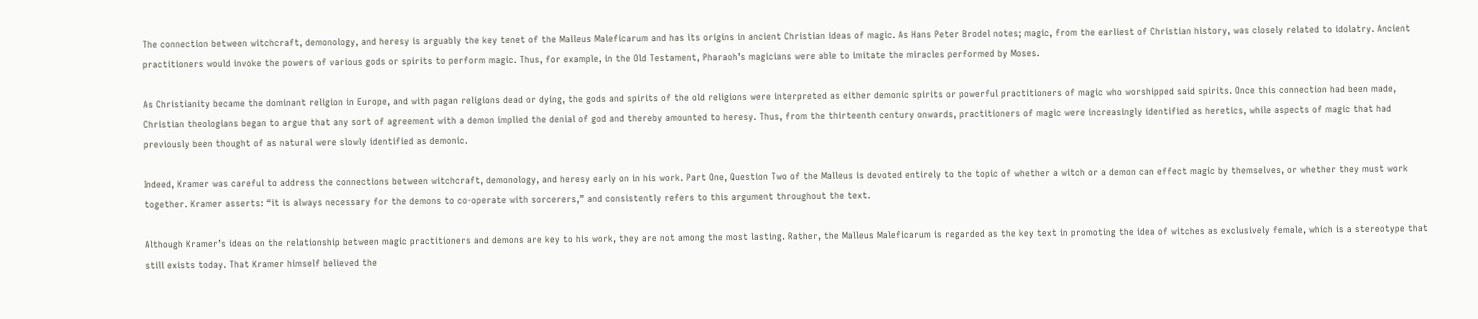The connection between witchcraft, demonology, and heresy is arguably the key tenet of the Malleus Maleficarum and has its origins in ancient Christian ideas of magic. As Hans Peter Brodel notes; magic, from the earliest of Christian history, was closely related to idolatry. Ancient practitioners would invoke the powers of various gods or spirits to perform magic. Thus, for example, in the Old Testament, Pharaoh’s magicians were able to imitate the miracles performed by Moses.

As Christianity became the dominant religion in Europe, and with pagan religions dead or dying, the gods and spirits of the old religions were interpreted as either demonic spirits or powerful practitioners of magic who worshipped said spirits. Once this connection had been made, Christian theologians began to argue that any sort of agreement with a demon implied the denial of god and thereby amounted to heresy. Thus, from the thirteenth century onwards, practitioners of magic were increasingly identified as heretics, while aspects of magic that had previously been thought of as natural were slowly identified as demonic.

Indeed, Kramer was careful to address the connections between witchcraft, demonology, and heresy early on in his work. Part One, Question Two of the Malleus is devoted entirely to the topic of whether a witch or a demon can effect magic by themselves, or whether they must work together. Kramer asserts: “it is always necessary for the demons to co-operate with sorcerers,” and consistently refers to this argument throughout the text.

Although Kramer’s ideas on the relationship between magic practitioners and demons are key to his work, they are not among the most lasting. Rather, the Malleus Maleficarum is regarded as the key text in promoting the idea of witches as exclusively female, which is a stereotype that still exists today. That Kramer himself believed the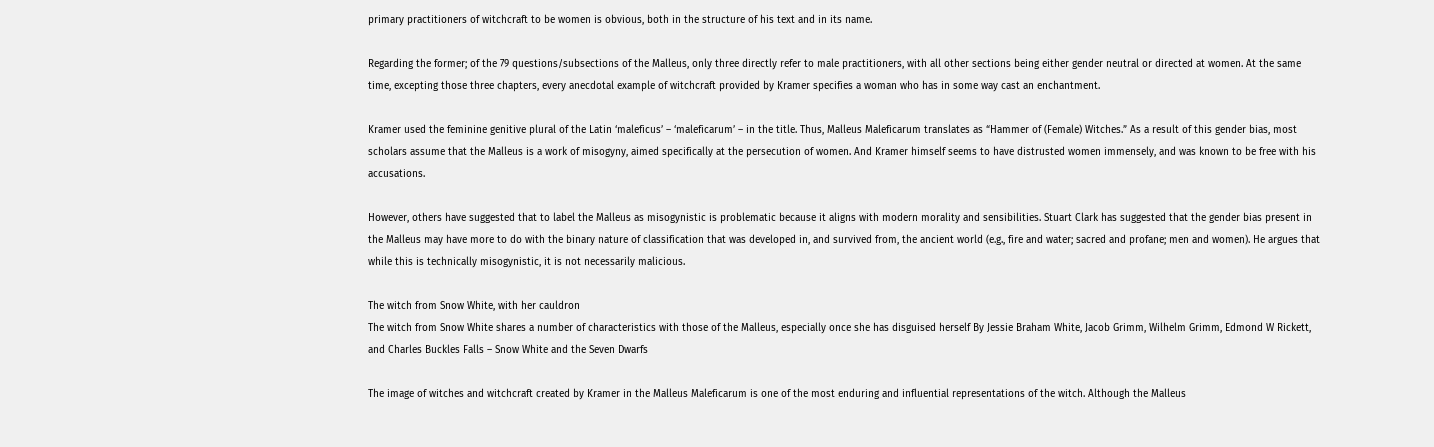primary practitioners of witchcraft to be women is obvious, both in the structure of his text and in its name.

Regarding the former; of the 79 questions/subsections of the Malleus, only three directly refer to male practitioners, with all other sections being either gender neutral or directed at women. At the same time, excepting those three chapters, every anecdotal example of witchcraft provided by Kramer specifies a woman who has in some way cast an enchantment.

Kramer used the feminine genitive plural of the Latin ‘maleficus’ – ‘maleficarum’ – in the title. Thus, Malleus Maleficarum translates as “Hammer of (Female) Witches.” As a result of this gender bias, most scholars assume that the Malleus is a work of misogyny, aimed specifically at the persecution of women. And Kramer himself seems to have distrusted women immensely, and was known to be free with his accusations.

However, others have suggested that to label the Malleus as misogynistic is problematic because it aligns with modern morality and sensibilities. Stuart Clark has suggested that the gender bias present in the Malleus may have more to do with the binary nature of classification that was developed in, and survived from, the ancient world (e.g., fire and water; sacred and profane; men and women). He argues that while this is technically misogynistic, it is not necessarily malicious.

The witch from Snow White, with her cauldron
The witch from Snow White shares a number of characteristics with those of the Malleus, especially once she has disguised herself By Jessie Braham White, Jacob Grimm, Wilhelm Grimm, Edmond W Rickett, and Charles Buckles Falls – Snow White and the Seven Dwarfs

The image of witches and witchcraft created by Kramer in the Malleus Maleficarum is one of the most enduring and influential representations of the witch. Although the Malleus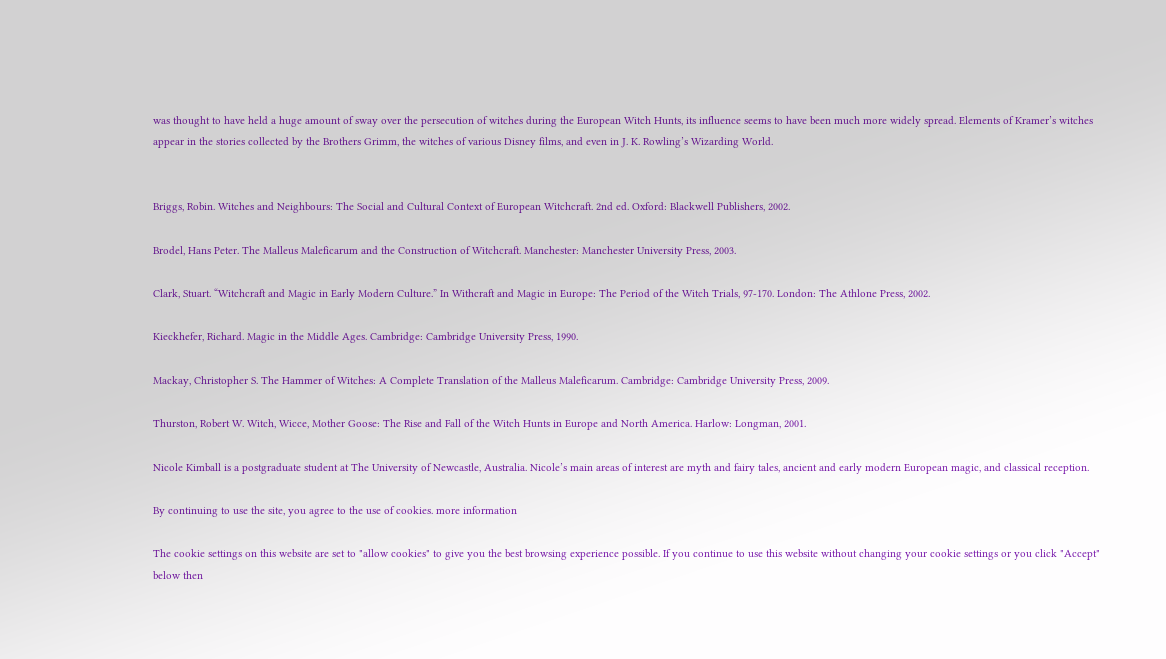was thought to have held a huge amount of sway over the persecution of witches during the European Witch Hunts, its influence seems to have been much more widely spread. Elements of Kramer’s witches appear in the stories collected by the Brothers Grimm, the witches of various Disney films, and even in J. K. Rowling’s Wizarding World.


Briggs, Robin. Witches and Neighbours: The Social and Cultural Context of European Witchcraft. 2nd ed. Oxford: Blackwell Publishers, 2002.

Brodel, Hans Peter. The Malleus Maleficarum and the Construction of Witchcraft. Manchester: Manchester University Press, 2003.

Clark, Stuart. “Witchcraft and Magic in Early Modern Culture.” In Withcraft and Magic in Europe: The Period of the Witch Trials, 97-170. London: The Athlone Press, 2002.

Kieckhefer, Richard. Magic in the Middle Ages. Cambridge: Cambridge University Press, 1990.

Mackay, Christopher S. The Hammer of Witches: A Complete Translation of the Malleus Maleficarum. Cambridge: Cambridge University Press, 2009.

Thurston, Robert W. Witch, Wicce, Mother Goose: The Rise and Fall of the Witch Hunts in Europe and North America. Harlow: Longman, 2001.

Nicole Kimball is a postgraduate student at The University of Newcastle, Australia. Nicole’s main areas of interest are myth and fairy tales, ancient and early modern European magic, and classical reception.

By continuing to use the site, you agree to the use of cookies. more information

The cookie settings on this website are set to "allow cookies" to give you the best browsing experience possible. If you continue to use this website without changing your cookie settings or you click "Accept" below then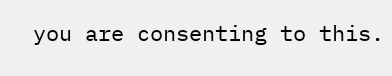you are consenting to this.